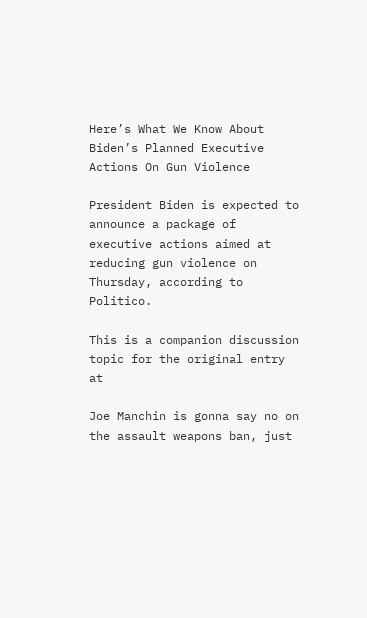Here’s What We Know About Biden’s Planned Executive Actions On Gun Violence

President Biden is expected to announce a package of executive actions aimed at reducing gun violence on Thursday, according to Politico.

This is a companion discussion topic for the original entry at

Joe Manchin is gonna say no on the assault weapons ban, just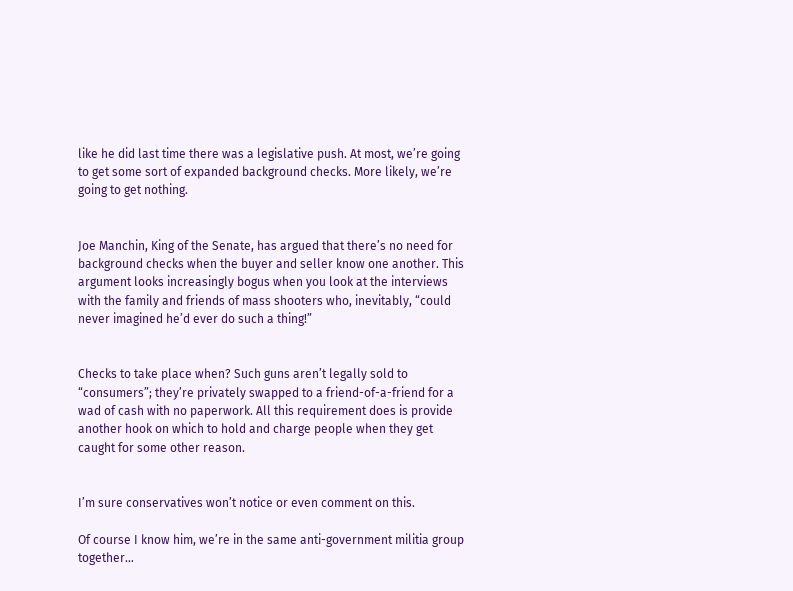like he did last time there was a legislative push. At most, we’re going to get some sort of expanded background checks. More likely, we’re going to get nothing.


Joe Manchin, King of the Senate, has argued that there’s no need for background checks when the buyer and seller know one another. This argument looks increasingly bogus when you look at the interviews with the family and friends of mass shooters who, inevitably, “could never imagined he’d ever do such a thing!”


Checks to take place when? Such guns aren’t legally sold to “consumers”; they’re privately swapped to a friend-of-a-friend for a wad of cash with no paperwork. All this requirement does is provide another hook on which to hold and charge people when they get caught for some other reason.


I’m sure conservatives won’t notice or even comment on this.

Of course I know him, we’re in the same anti-government militia group together…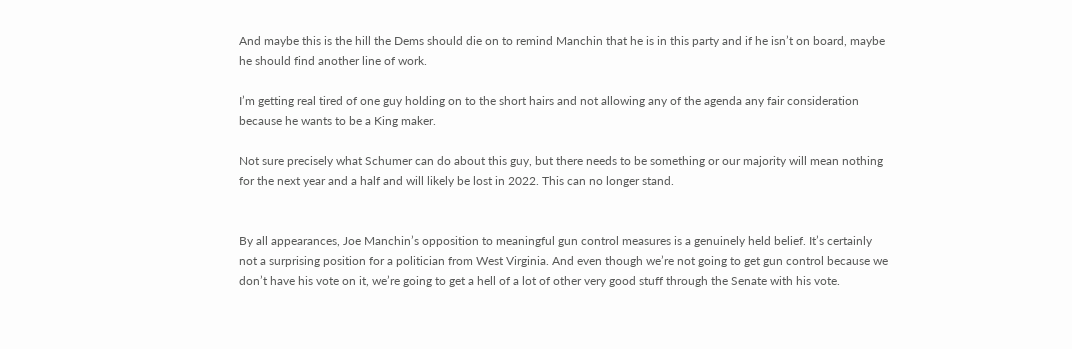And maybe this is the hill the Dems should die on to remind Manchin that he is in this party and if he isn’t on board, maybe he should find another line of work.

I’m getting real tired of one guy holding on to the short hairs and not allowing any of the agenda any fair consideration because he wants to be a King maker.

Not sure precisely what Schumer can do about this guy, but there needs to be something or our majority will mean nothing for the next year and a half and will likely be lost in 2022. This can no longer stand.


By all appearances, Joe Manchin’s opposition to meaningful gun control measures is a genuinely held belief. It’s certainly not a surprising position for a politician from West Virginia. And even though we’re not going to get gun control because we don’t have his vote on it, we’re going to get a hell of a lot of other very good stuff through the Senate with his vote.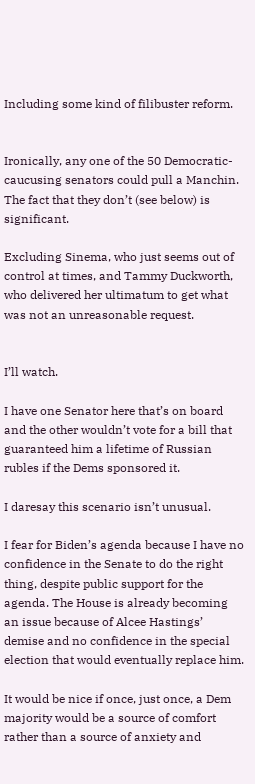Including some kind of filibuster reform.


Ironically, any one of the 50 Democratic-caucusing senators could pull a Manchin. The fact that they don’t (see below) is significant.

Excluding Sinema, who just seems out of control at times, and Tammy Duckworth, who delivered her ultimatum to get what was not an unreasonable request.


I’ll watch.

I have one Senator here that’s on board and the other wouldn’t vote for a bill that guaranteed him a lifetime of Russian rubles if the Dems sponsored it.

I daresay this scenario isn’t unusual.

I fear for Biden’s agenda because I have no confidence in the Senate to do the right thing, despite public support for the agenda. The House is already becoming an issue because of Alcee Hastings’ demise and no confidence in the special election that would eventually replace him.

It would be nice if once, just once, a Dem majority would be a source of comfort rather than a source of anxiety and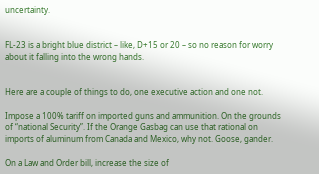uncertainty.


FL-23 is a bright blue district – like, D+15 or 20 – so no reason for worry about it falling into the wrong hands.


Here are a couple of things to do, one executive action and one not.

Impose a 100% tariff on imported guns and ammunition. On the grounds of “national Security”. If the Orange Gasbag can use that rational on imports of aluminum from Canada and Mexico, why not. Goose, gander.

On a Law and Order bill, increase the size of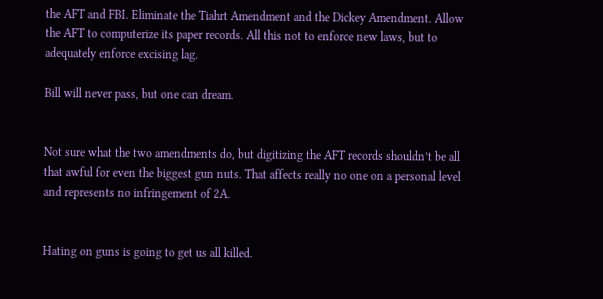the AFT and FBI. Eliminate the Tiahrt Amendment and the Dickey Amendment. Allow the AFT to computerize its paper records. All this not to enforce new laws, but to adequately enforce excising lag.

Bill will never pass, but one can dream.


Not sure what the two amendments do, but digitizing the AFT records shouldn’t be all that awful for even the biggest gun nuts. That affects really no one on a personal level and represents no infringement of 2A.


Hating on guns is going to get us all killed.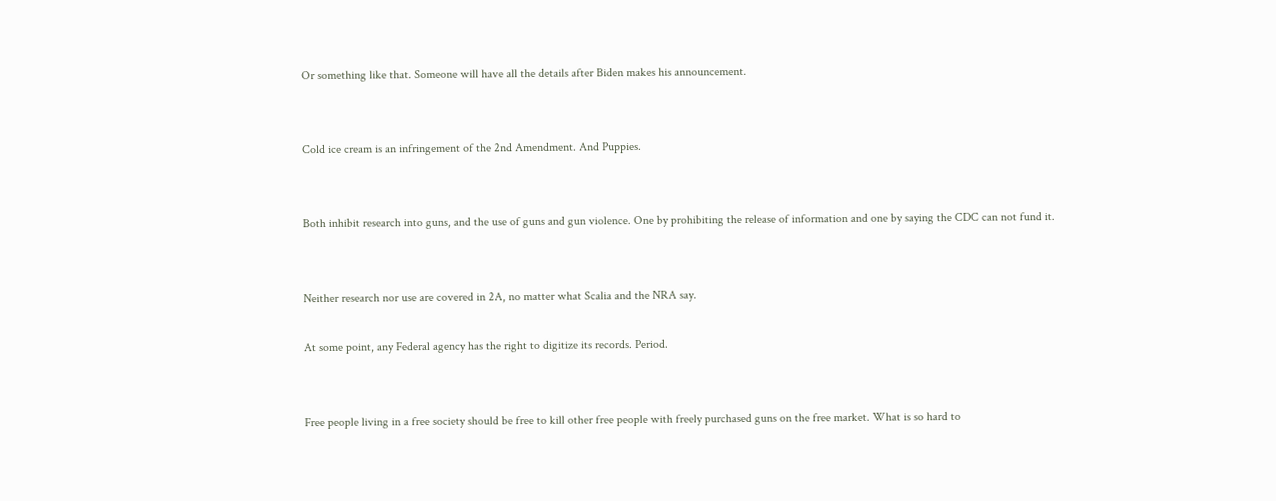Or something like that. Someone will have all the details after Biden makes his announcement.


Cold ice cream is an infringement of the 2nd Amendment. And Puppies.


Both inhibit research into guns, and the use of guns and gun violence. One by prohibiting the release of information and one by saying the CDC can not fund it.


Neither research nor use are covered in 2A, no matter what Scalia and the NRA say.

At some point, any Federal agency has the right to digitize its records. Period.


Free people living in a free society should be free to kill other free people with freely purchased guns on the free market. What is so hard to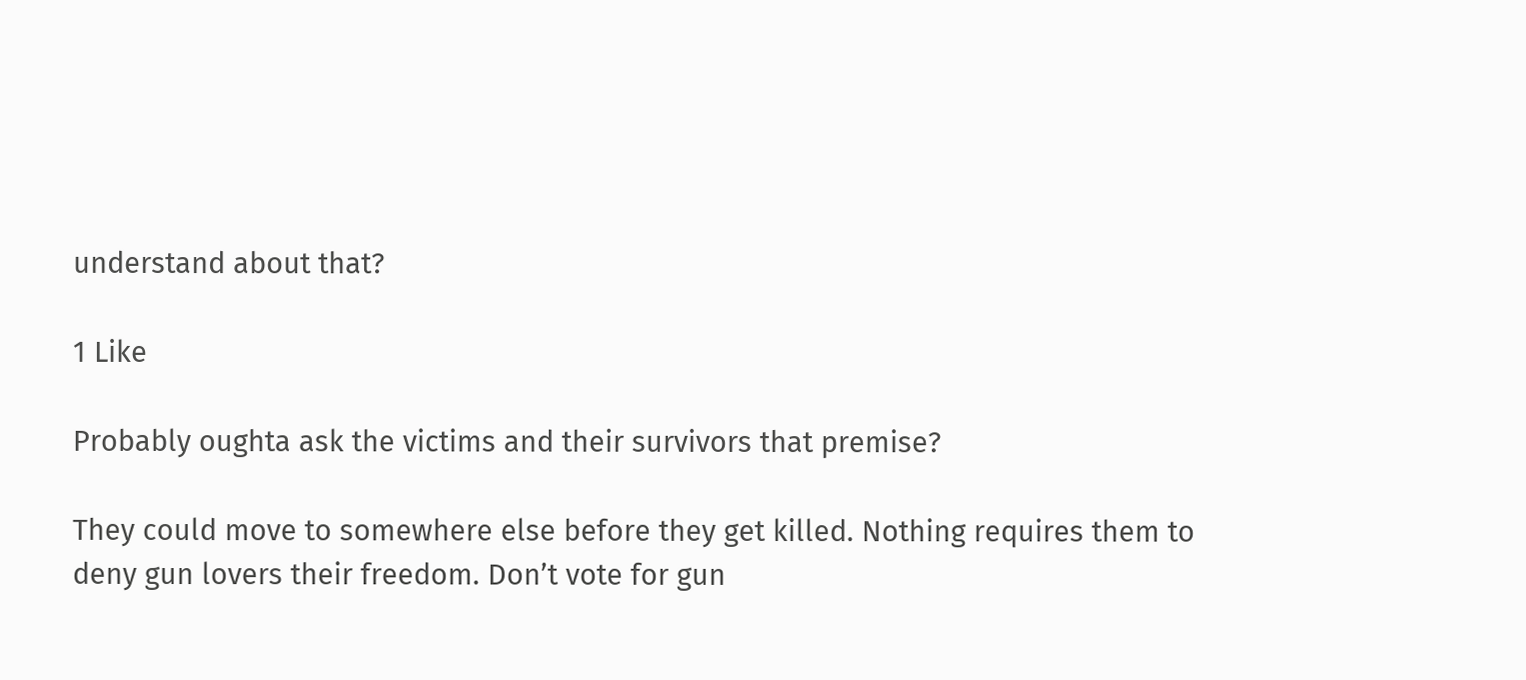understand about that?

1 Like

Probably oughta ask the victims and their survivors that premise?

They could move to somewhere else before they get killed. Nothing requires them to deny gun lovers their freedom. Don’t vote for gun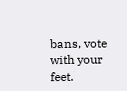bans, vote with your feet.